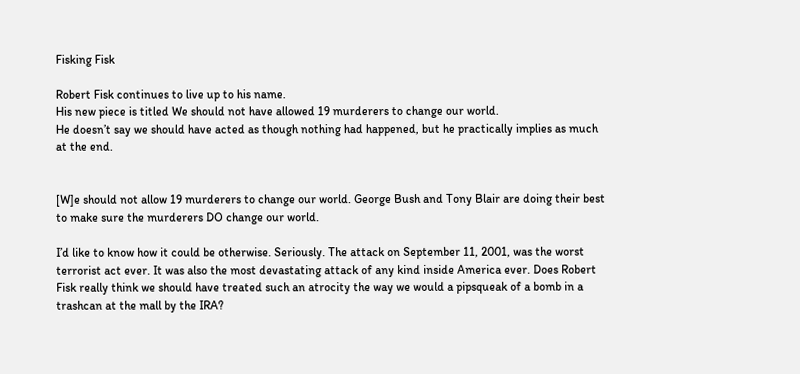Fisking Fisk

Robert Fisk continues to live up to his name.
His new piece is titled We should not have allowed 19 murderers to change our world.
He doesn’t say we should have acted as though nothing had happened, but he practically implies as much at the end.


[W]e should not allow 19 murderers to change our world. George Bush and Tony Blair are doing their best to make sure the murderers DO change our world.

I’d like to know how it could be otherwise. Seriously. The attack on September 11, 2001, was the worst terrorist act ever. It was also the most devastating attack of any kind inside America ever. Does Robert Fisk really think we should have treated such an atrocity the way we would a pipsqueak of a bomb in a trashcan at the mall by the IRA?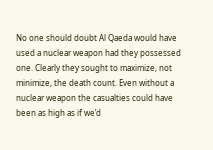No one should doubt Al Qaeda would have used a nuclear weapon had they possessed one. Clearly they sought to maximize, not minimize, the death count. Even without a nuclear weapon the casualties could have been as high as if we’d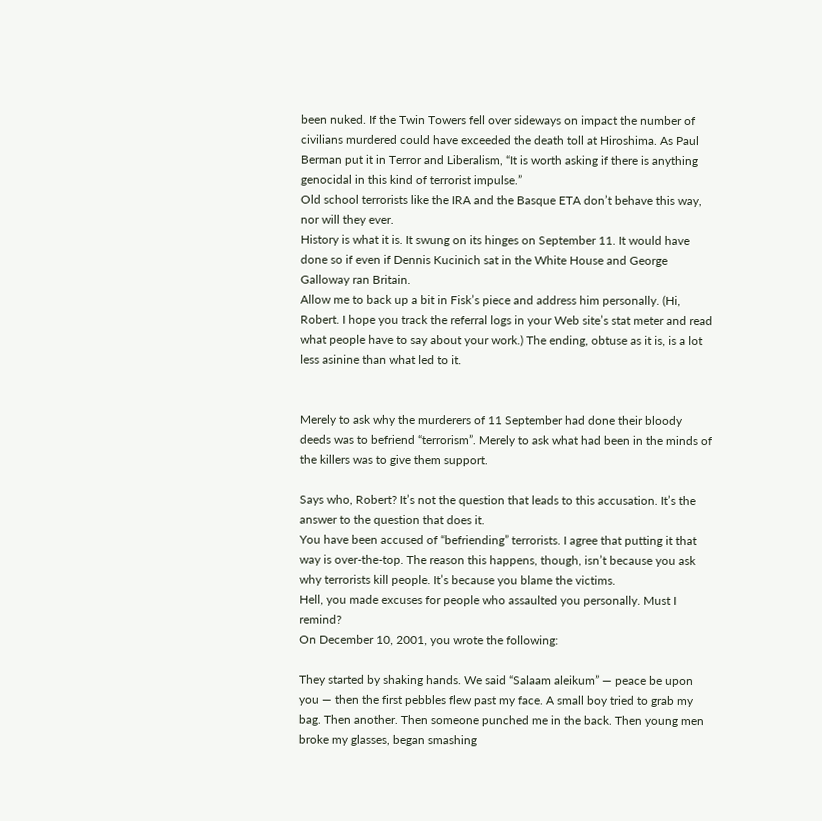been nuked. If the Twin Towers fell over sideways on impact the number of civilians murdered could have exceeded the death toll at Hiroshima. As Paul Berman put it in Terror and Liberalism, “It is worth asking if there is anything genocidal in this kind of terrorist impulse.”
Old school terrorists like the IRA and the Basque ETA don’t behave this way, nor will they ever.
History is what it is. It swung on its hinges on September 11. It would have done so if even if Dennis Kucinich sat in the White House and George Galloway ran Britain.
Allow me to back up a bit in Fisk’s piece and address him personally. (Hi, Robert. I hope you track the referral logs in your Web site’s stat meter and read what people have to say about your work.) The ending, obtuse as it is, is a lot less asinine than what led to it.


Merely to ask why the murderers of 11 September had done their bloody deeds was to befriend “terrorism”. Merely to ask what had been in the minds of the killers was to give them support.

Says who, Robert? It’s not the question that leads to this accusation. It’s the answer to the question that does it.
You have been accused of “befriending” terrorists. I agree that putting it that way is over-the-top. The reason this happens, though, isn’t because you ask why terrorists kill people. It’s because you blame the victims.
Hell, you made excuses for people who assaulted you personally. Must I remind?
On December 10, 2001, you wrote the following:

They started by shaking hands. We said “Salaam aleikum” — peace be upon you — then the first pebbles flew past my face. A small boy tried to grab my bag. Then another. Then someone punched me in the back. Then young men broke my glasses, began smashing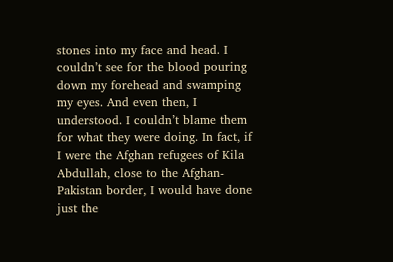stones into my face and head. I couldn’t see for the blood pouring down my forehead and swamping my eyes. And even then, I understood. I couldn’t blame them for what they were doing. In fact, if I were the Afghan refugees of Kila Abdullah, close to the Afghan-Pakistan border, I would have done just the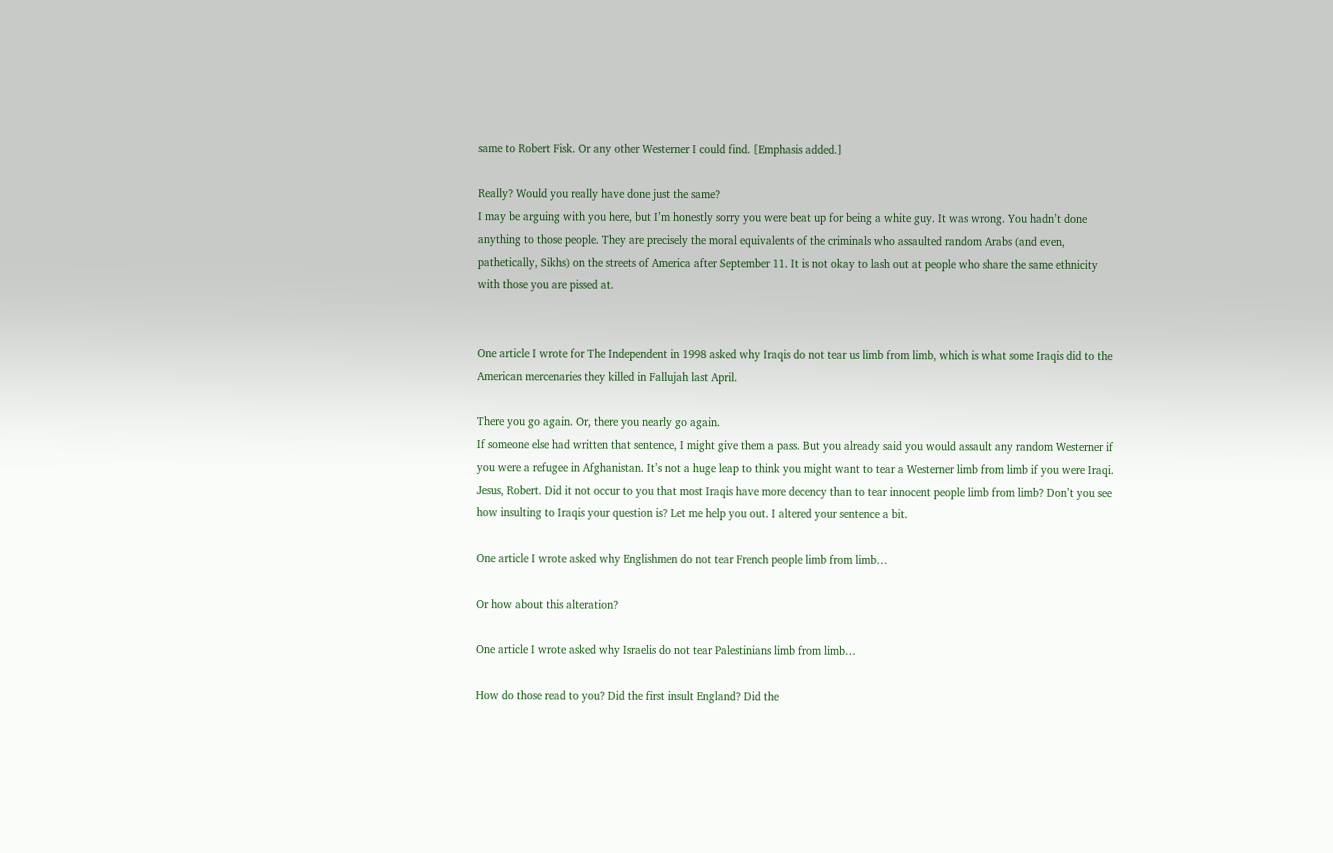same to Robert Fisk. Or any other Westerner I could find. [Emphasis added.]

Really? Would you really have done just the same?
I may be arguing with you here, but I’m honestly sorry you were beat up for being a white guy. It was wrong. You hadn’t done anything to those people. They are precisely the moral equivalents of the criminals who assaulted random Arabs (and even, pathetically, Sikhs) on the streets of America after September 11. It is not okay to lash out at people who share the same ethnicity with those you are pissed at.


One article I wrote for The Independent in 1998 asked why Iraqis do not tear us limb from limb, which is what some Iraqis did to the American mercenaries they killed in Fallujah last April.

There you go again. Or, there you nearly go again.
If someone else had written that sentence, I might give them a pass. But you already said you would assault any random Westerner if you were a refugee in Afghanistan. It’s not a huge leap to think you might want to tear a Westerner limb from limb if you were Iraqi.
Jesus, Robert. Did it not occur to you that most Iraqis have more decency than to tear innocent people limb from limb? Don’t you see how insulting to Iraqis your question is? Let me help you out. I altered your sentence a bit.

One article I wrote asked why Englishmen do not tear French people limb from limb…

Or how about this alteration?

One article I wrote asked why Israelis do not tear Palestinians limb from limb…

How do those read to you? Did the first insult England? Did the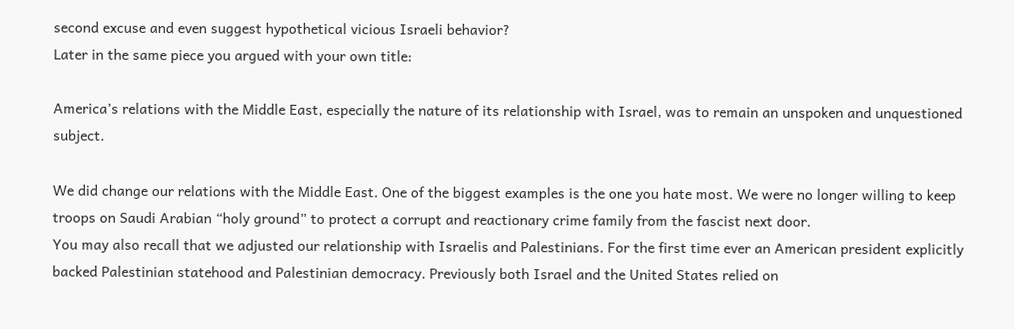second excuse and even suggest hypothetical vicious Israeli behavior?
Later in the same piece you argued with your own title:

America’s relations with the Middle East, especially the nature of its relationship with Israel, was to remain an unspoken and unquestioned subject.

We did change our relations with the Middle East. One of the biggest examples is the one you hate most. We were no longer willing to keep troops on Saudi Arabian “holy ground” to protect a corrupt and reactionary crime family from the fascist next door.
You may also recall that we adjusted our relationship with Israelis and Palestinians. For the first time ever an American president explicitly backed Palestinian statehood and Palestinian democracy. Previously both Israel and the United States relied on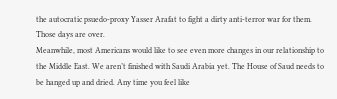the autocratic psuedo-proxy Yasser Arafat to fight a dirty anti-terror war for them. Those days are over.
Meanwhile, most Americans would like to see even more changes in our relationship to the Middle East. We aren’t finished with Saudi Arabia yet. The House of Saud needs to be hanged up and dried. Any time you feel like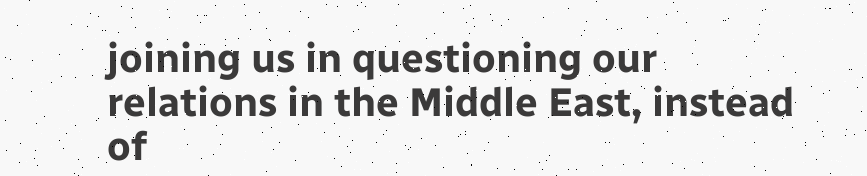joining us in questioning our relations in the Middle East, instead of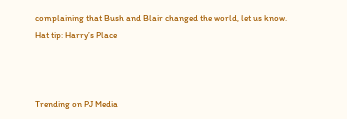complaining that Bush and Blair changed the world, let us know.
Hat tip: Harry’s Place



Trending on PJ Media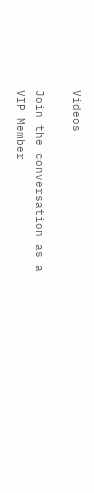Videos

Join the conversation as a VIP Member